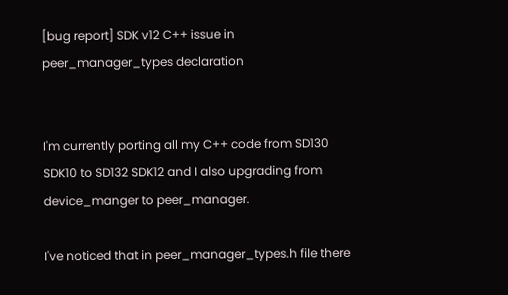[bug report] SDK v12 C++ issue in peer_manager_types declaration


I'm currently porting all my C++ code from SD130 SDK10 to SD132 SDK12 and I also upgrading from device_manger to peer_manager.

I've noticed that in peer_manager_types.h file there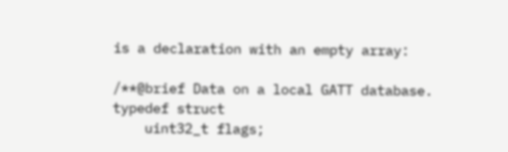is a declaration with an empty array:

/**@brief Data on a local GATT database.
typedef struct
    uint32_t flags;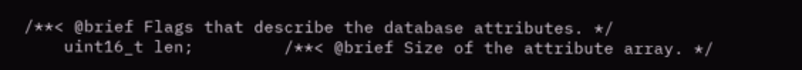/**< @brief Flags that describe the database attributes. */
    uint16_t len;         /**< @brief Size of the attribute array. */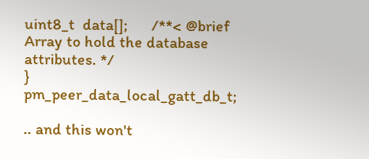uint8_t  data[];      /**< @brief Array to hold the database attributes. */
} pm_peer_data_local_gatt_db_t;

.. and this won't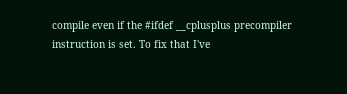compile even if the #ifdef __cplusplus precompiler instruction is set. To fix that I've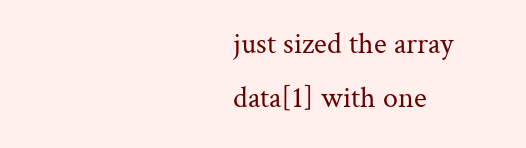just sized the array data[1] with one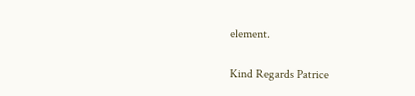element.

Kind Regards Patrice